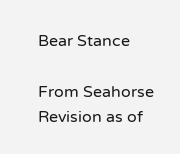Bear Stance

From Seahorse
Revision as of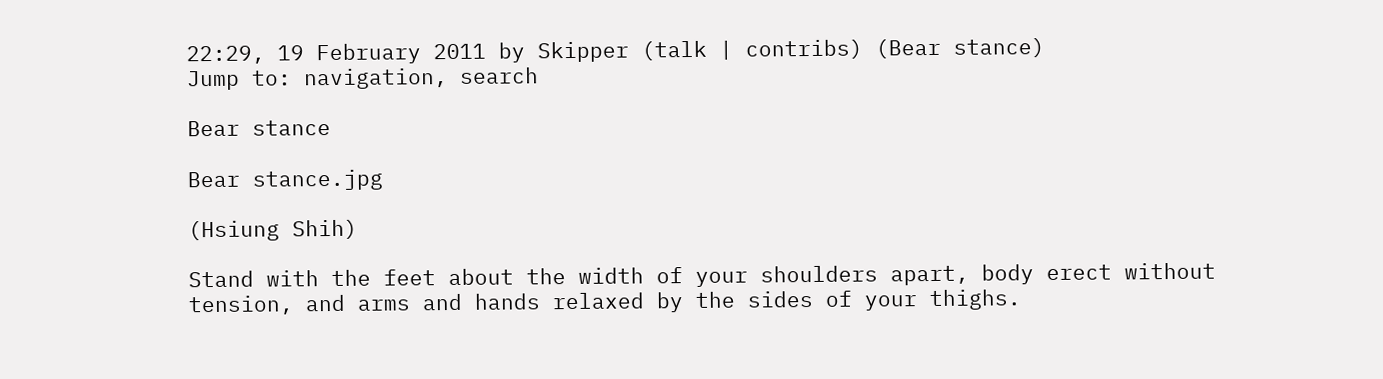22:29, 19 February 2011 by Skipper (talk | contribs) (Bear stance)
Jump to: navigation, search

Bear stance

Bear stance.jpg

(Hsiung Shih)

Stand with the feet about the width of your shoulders apart, body erect without tension, and arms and hands relaxed by the sides of your thighs.